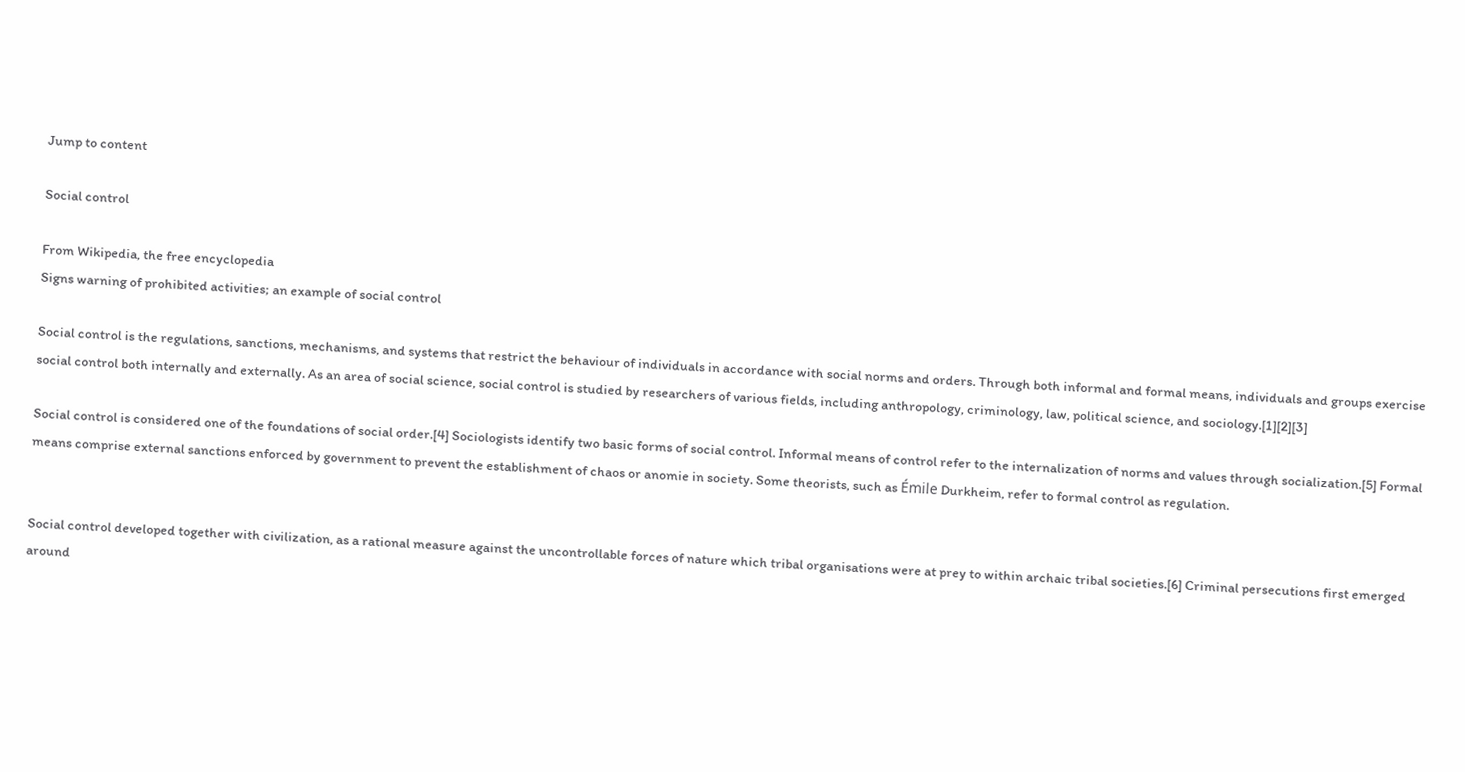Jump to content

Social control

From Wikipedia, the free encyclopedia
Signs warning of prohibited activities; an example of social control

Social control is the regulations, sanctions, mechanisms, and systems that restrict the behaviour of individuals in accordance with social norms and orders. Through both informal and formal means, individuals and groups exercise social control both internally and externally. As an area of social science, social control is studied by researchers of various fields, including anthropology, criminology, law, political science, and sociology.[1][2][3]

Social control is considered one of the foundations of social order.[4] Sociologists identify two basic forms of social control. Informal means of control refer to the internalization of norms and values through socialization.[5] Formal means comprise external sanctions enforced by government to prevent the establishment of chaos or anomie in society. Some theorists, such as Émile Durkheim, refer to formal control as regulation.


Social control developed together with civilization, as a rational measure against the uncontrollable forces of nature which tribal organisations were at prey to within archaic tribal societies.[6] Criminal persecutions first emerged around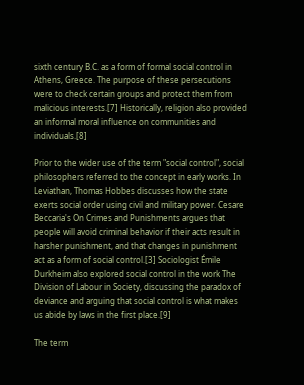sixth century B.C. as a form of formal social control in Athens, Greece. The purpose of these persecutions were to check certain groups and protect them from malicious interests.[7] Historically, religion also provided an informal moral influence on communities and individuals.[8]

Prior to the wider use of the term "social control", social philosophers referred to the concept in early works. In Leviathan, Thomas Hobbes discusses how the state exerts social order using civil and military power. Cesare Beccaria's On Crimes and Punishments argues that people will avoid criminal behavior if their acts result in harsher punishment, and that changes in punishment act as a form of social control.[3] Sociologist Émile Durkheim also explored social control in the work The Division of Labour in Society, discussing the paradox of deviance and arguing that social control is what makes us abide by laws in the first place.[9]

The term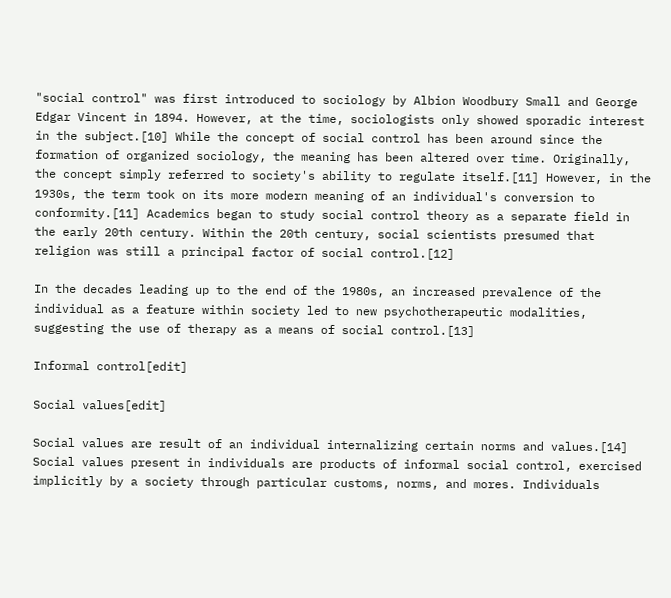"social control" was first introduced to sociology by Albion Woodbury Small and George Edgar Vincent in 1894. However, at the time, sociologists only showed sporadic interest in the subject.[10] While the concept of social control has been around since the formation of organized sociology, the meaning has been altered over time. Originally, the concept simply referred to society's ability to regulate itself.[11] However, in the 1930s, the term took on its more modern meaning of an individual's conversion to conformity.[11] Academics began to study social control theory as a separate field in the early 20th century. Within the 20th century, social scientists presumed that religion was still a principal factor of social control.[12]

In the decades leading up to the end of the 1980s, an increased prevalence of the individual as a feature within society led to new psychotherapeutic modalities, suggesting the use of therapy as a means of social control.[13]

Informal control[edit]

Social values[edit]

Social values are result of an individual internalizing certain norms and values.[14] Social values present in individuals are products of informal social control, exercised implicitly by a society through particular customs, norms, and mores. Individuals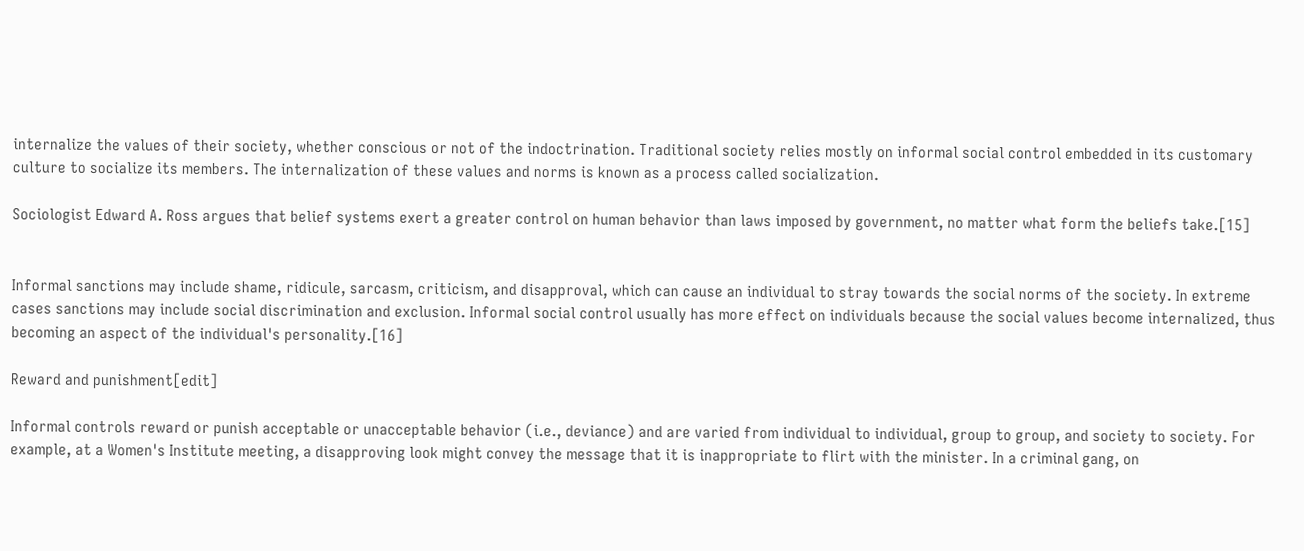internalize the values of their society, whether conscious or not of the indoctrination. Traditional society relies mostly on informal social control embedded in its customary culture to socialize its members. The internalization of these values and norms is known as a process called socialization.

Sociologist Edward A. Ross argues that belief systems exert a greater control on human behavior than laws imposed by government, no matter what form the beliefs take.[15]


Informal sanctions may include shame, ridicule, sarcasm, criticism, and disapproval, which can cause an individual to stray towards the social norms of the society. In extreme cases sanctions may include social discrimination and exclusion. Informal social control usually has more effect on individuals because the social values become internalized, thus becoming an aspect of the individual's personality.[16]

Reward and punishment[edit]

Informal controls reward or punish acceptable or unacceptable behavior (i.e., deviance) and are varied from individual to individual, group to group, and society to society. For example, at a Women's Institute meeting, a disapproving look might convey the message that it is inappropriate to flirt with the minister. In a criminal gang, on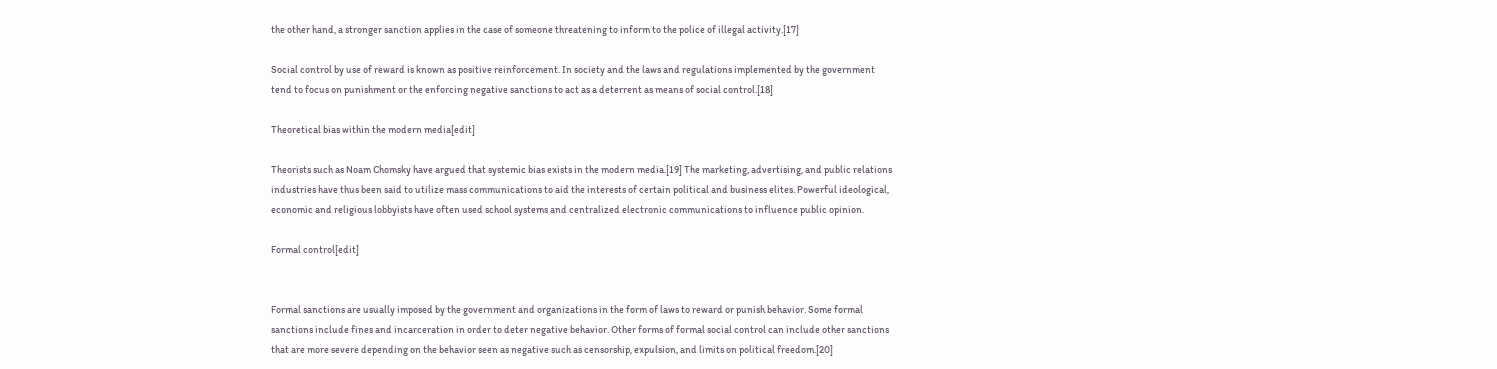the other hand, a stronger sanction applies in the case of someone threatening to inform to the police of illegal activity.[17]

Social control by use of reward is known as positive reinforcement. In society and the laws and regulations implemented by the government tend to focus on punishment or the enforcing negative sanctions to act as a deterrent as means of social control.[18]

Theoretical bias within the modern media[edit]

Theorists such as Noam Chomsky have argued that systemic bias exists in the modern media.[19] The marketing, advertising, and public relations industries have thus been said to utilize mass communications to aid the interests of certain political and business elites. Powerful ideological, economic and religious lobbyists have often used school systems and centralized electronic communications to influence public opinion.

Formal control[edit]


Formal sanctions are usually imposed by the government and organizations in the form of laws to reward or punish behavior. Some formal sanctions include fines and incarceration in order to deter negative behavior. Other forms of formal social control can include other sanctions that are more severe depending on the behavior seen as negative such as censorship, expulsion, and limits on political freedom.[20]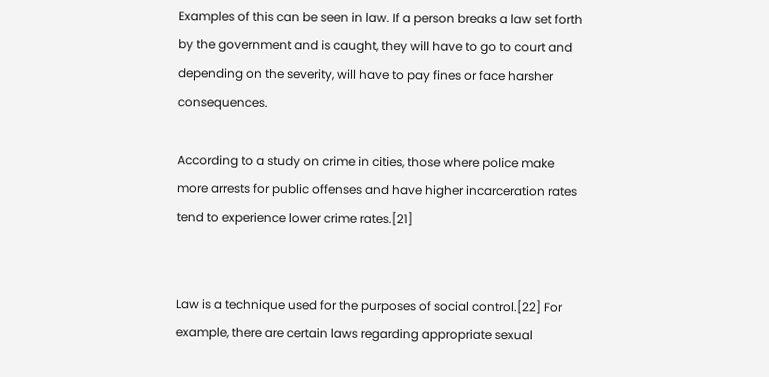Examples of this can be seen in law. If a person breaks a law set forth by the government and is caught, they will have to go to court and depending on the severity, will have to pay fines or face harsher consequences.

According to a study on crime in cities, those where police make more arrests for public offenses and have higher incarceration rates tend to experience lower crime rates.[21]


Law is a technique used for the purposes of social control.[22] For example, there are certain laws regarding appropriate sexual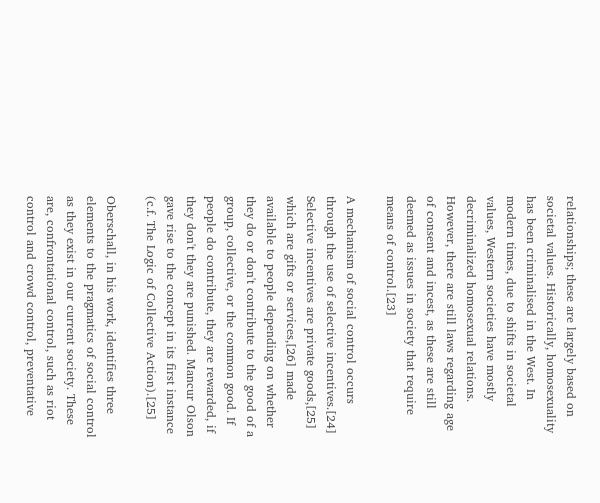relationships; these are largely based on societal values. Historically, homosexuality has been criminalised in the West. In modern times, due to shifts in societal values, Western societies have mostly decriminalized homosexual relations. However, there are still laws regarding age of consent and incest, as these are still deemed as issues in society that require means of control.[23]

A mechanism of social control occurs through the use of selective incentives.[24] Selective incentives are private goods,[25] which are gifts or services,[26] made available to people depending on whether they do or don't contribute to the good of a group, collective, or the common good. If people do contribute, they are rewarded, if they don't they are punished. Mancur Olson gave rise to the concept in its first instance (c.f. The Logic of Collective Action).[25]

Oberschall, in his work, identifies three elements to the pragmatics of social control as they exist in our current society. These are, confrontational control, such as riot control and crowd control, preventative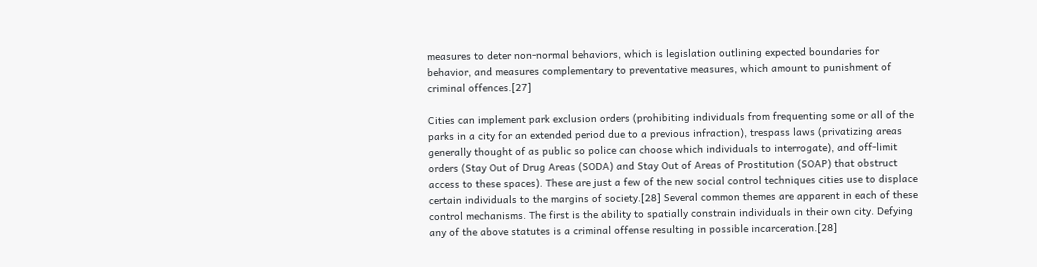measures to deter non-normal behaviors, which is legislation outlining expected boundaries for behavior, and measures complementary to preventative measures, which amount to punishment of criminal offences.[27]

Cities can implement park exclusion orders (prohibiting individuals from frequenting some or all of the parks in a city for an extended period due to a previous infraction), trespass laws (privatizing areas generally thought of as public so police can choose which individuals to interrogate), and off-limit orders (Stay Out of Drug Areas (SODA) and Stay Out of Areas of Prostitution (SOAP) that obstruct access to these spaces). These are just a few of the new social control techniques cities use to displace certain individuals to the margins of society.[28] Several common themes are apparent in each of these control mechanisms. The first is the ability to spatially constrain individuals in their own city. Defying any of the above statutes is a criminal offense resulting in possible incarceration.[28]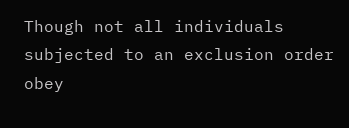Though not all individuals subjected to an exclusion order obey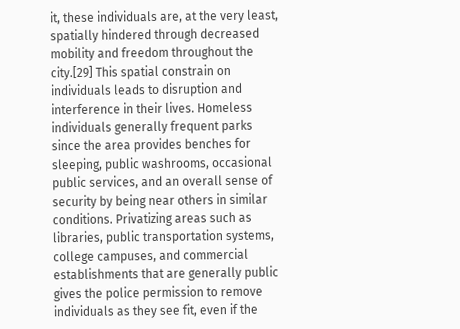it, these individuals are, at the very least, spatially hindered through decreased mobility and freedom throughout the city.[29] This spatial constrain on individuals leads to disruption and interference in their lives. Homeless individuals generally frequent parks since the area provides benches for sleeping, public washrooms, occasional public services, and an overall sense of security by being near others in similar conditions. Privatizing areas such as libraries, public transportation systems, college campuses, and commercial establishments that are generally public gives the police permission to remove individuals as they see fit, even if the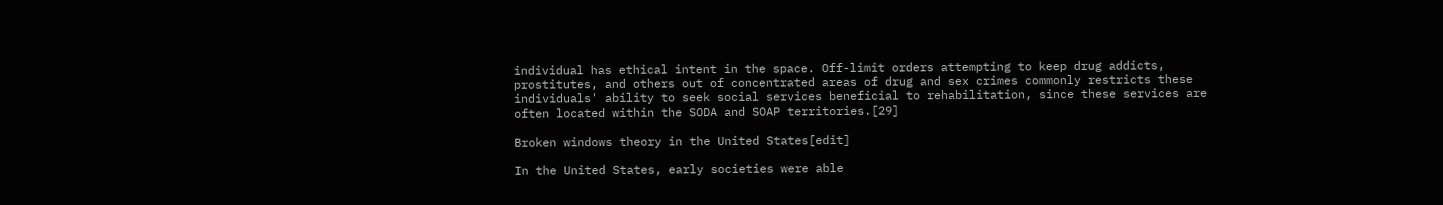individual has ethical intent in the space. Off-limit orders attempting to keep drug addicts, prostitutes, and others out of concentrated areas of drug and sex crimes commonly restricts these individuals' ability to seek social services beneficial to rehabilitation, since these services are often located within the SODA and SOAP territories.[29]

Broken windows theory in the United States[edit]

In the United States, early societies were able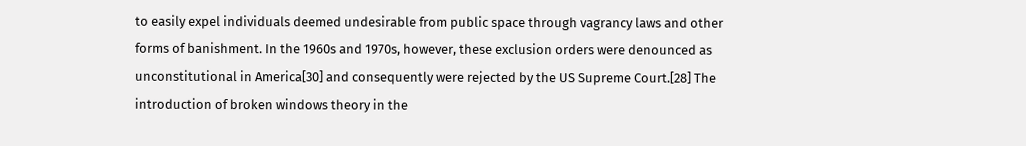to easily expel individuals deemed undesirable from public space through vagrancy laws and other forms of banishment. In the 1960s and 1970s, however, these exclusion orders were denounced as unconstitutional in America[30] and consequently were rejected by the US Supreme Court.[28] The introduction of broken windows theory in the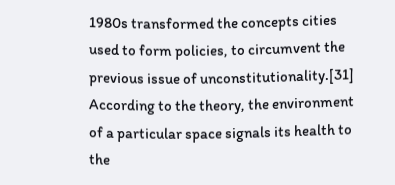1980s transformed the concepts cities used to form policies, to circumvent the previous issue of unconstitutionality.[31] According to the theory, the environment of a particular space signals its health to the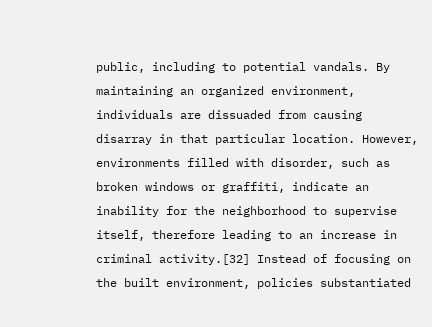public, including to potential vandals. By maintaining an organized environment, individuals are dissuaded from causing disarray in that particular location. However, environments filled with disorder, such as broken windows or graffiti, indicate an inability for the neighborhood to supervise itself, therefore leading to an increase in criminal activity.[32] Instead of focusing on the built environment, policies substantiated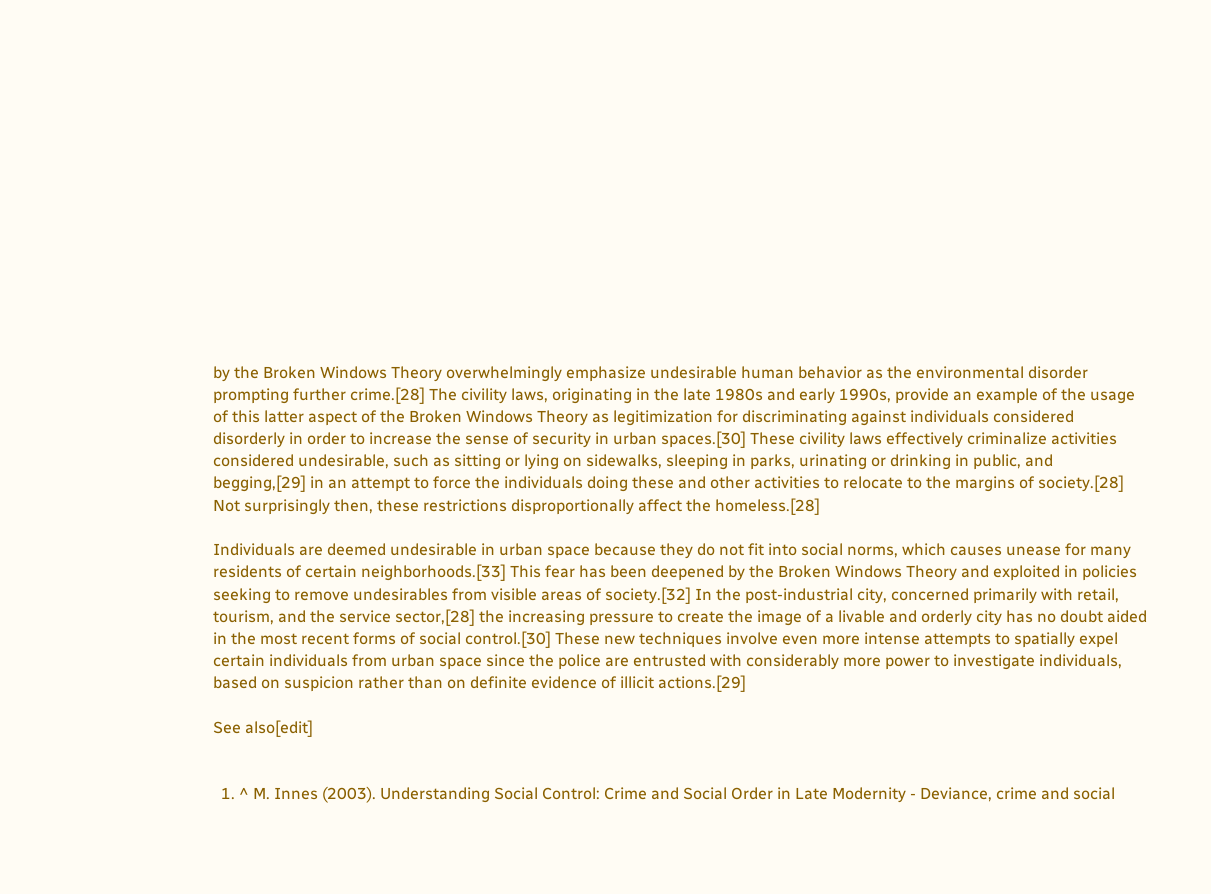by the Broken Windows Theory overwhelmingly emphasize undesirable human behavior as the environmental disorder prompting further crime.[28] The civility laws, originating in the late 1980s and early 1990s, provide an example of the usage of this latter aspect of the Broken Windows Theory as legitimization for discriminating against individuals considered disorderly in order to increase the sense of security in urban spaces.[30] These civility laws effectively criminalize activities considered undesirable, such as sitting or lying on sidewalks, sleeping in parks, urinating or drinking in public, and begging,[29] in an attempt to force the individuals doing these and other activities to relocate to the margins of society.[28] Not surprisingly then, these restrictions disproportionally affect the homeless.[28]

Individuals are deemed undesirable in urban space because they do not fit into social norms, which causes unease for many residents of certain neighborhoods.[33] This fear has been deepened by the Broken Windows Theory and exploited in policies seeking to remove undesirables from visible areas of society.[32] In the post-industrial city, concerned primarily with retail, tourism, and the service sector,[28] the increasing pressure to create the image of a livable and orderly city has no doubt aided in the most recent forms of social control.[30] These new techniques involve even more intense attempts to spatially expel certain individuals from urban space since the police are entrusted with considerably more power to investigate individuals, based on suspicion rather than on definite evidence of illicit actions.[29]

See also[edit]


  1. ^ M. Innes (2003). Understanding Social Control: Crime and Social Order in Late Modernity - Deviance, crime and social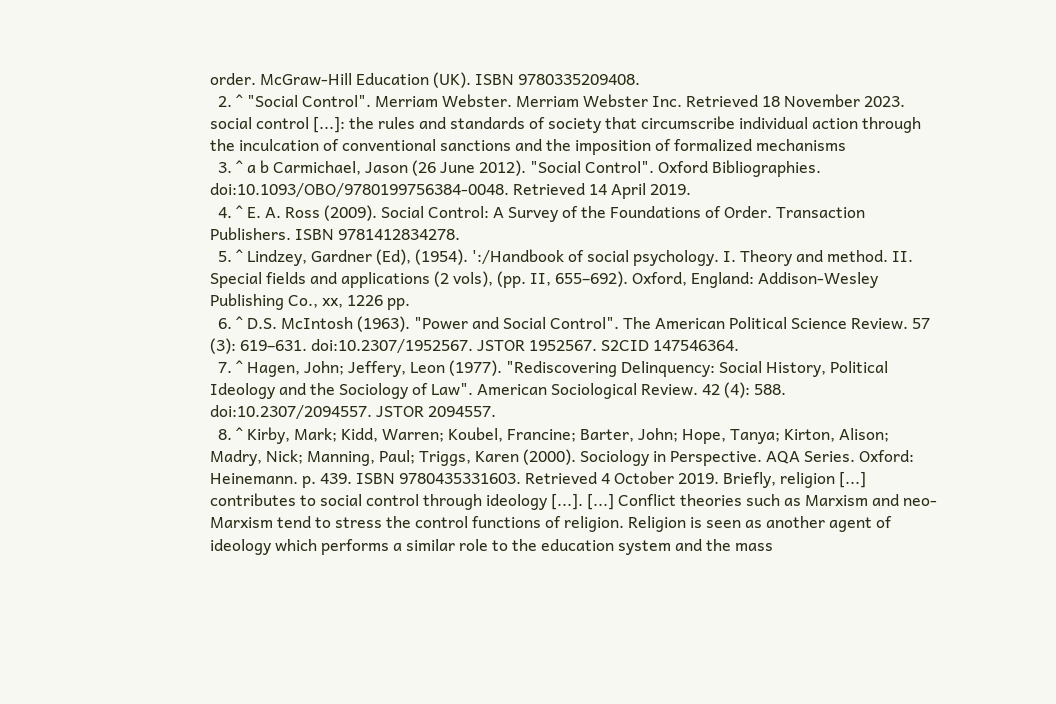order. McGraw-Hill Education (UK). ISBN 9780335209408.
  2. ^ "Social Control". Merriam Webster. Merriam Webster Inc. Retrieved 18 November 2023. social control [...]: the rules and standards of society that circumscribe individual action through the inculcation of conventional sanctions and the imposition of formalized mechanisms
  3. ^ a b Carmichael, Jason (26 June 2012). "Social Control". Oxford Bibliographies. doi:10.1093/OBO/9780199756384-0048. Retrieved 14 April 2019.
  4. ^ E. A. Ross (2009). Social Control: A Survey of the Foundations of Order. Transaction Publishers. ISBN 9781412834278.
  5. ^ Lindzey, Gardner (Ed), (1954). ':/Handbook of social psychology. I. Theory and method. II. Special fields and applications (2 vols), (pp. II, 655–692). Oxford, England: Addison-Wesley Publishing Co., xx, 1226 pp.
  6. ^ D.S. McIntosh (1963). "Power and Social Control". The American Political Science Review. 57 (3): 619–631. doi:10.2307/1952567. JSTOR 1952567. S2CID 147546364.
  7. ^ Hagen, John; Jeffery, Leon (1977). "Rediscovering Delinquency: Social History, Political Ideology and the Sociology of Law". American Sociological Review. 42 (4): 588. doi:10.2307/2094557. JSTOR 2094557.
  8. ^ Kirby, Mark; Kidd, Warren; Koubel, Francine; Barter, John; Hope, Tanya; Kirton, Alison; Madry, Nick; Manning, Paul; Triggs, Karen (2000). Sociology in Perspective. AQA Series. Oxford: Heinemann. p. 439. ISBN 9780435331603. Retrieved 4 October 2019. Briefly, religion [...] contributes to social control through ideology [...]. [...] Conflict theories such as Marxism and neo-Marxism tend to stress the control functions of religion. Religion is seen as another agent of ideology which performs a similar role to the education system and the mass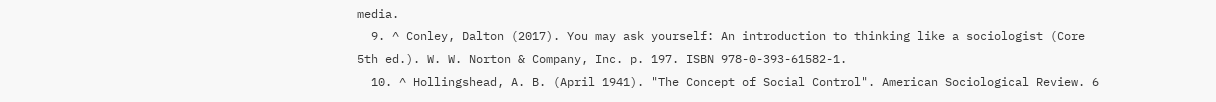media.
  9. ^ Conley, Dalton (2017). You may ask yourself: An introduction to thinking like a sociologist (Core 5th ed.). W. W. Norton & Company, Inc. p. 197. ISBN 978-0-393-61582-1.
  10. ^ Hollingshead, A. B. (April 1941). "The Concept of Social Control". American Sociological Review. 6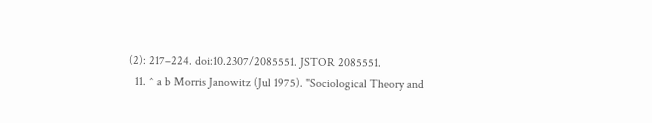(2): 217–224. doi:10.2307/2085551. JSTOR 2085551.
  11. ^ a b Morris Janowitz (Jul 1975). "Sociological Theory and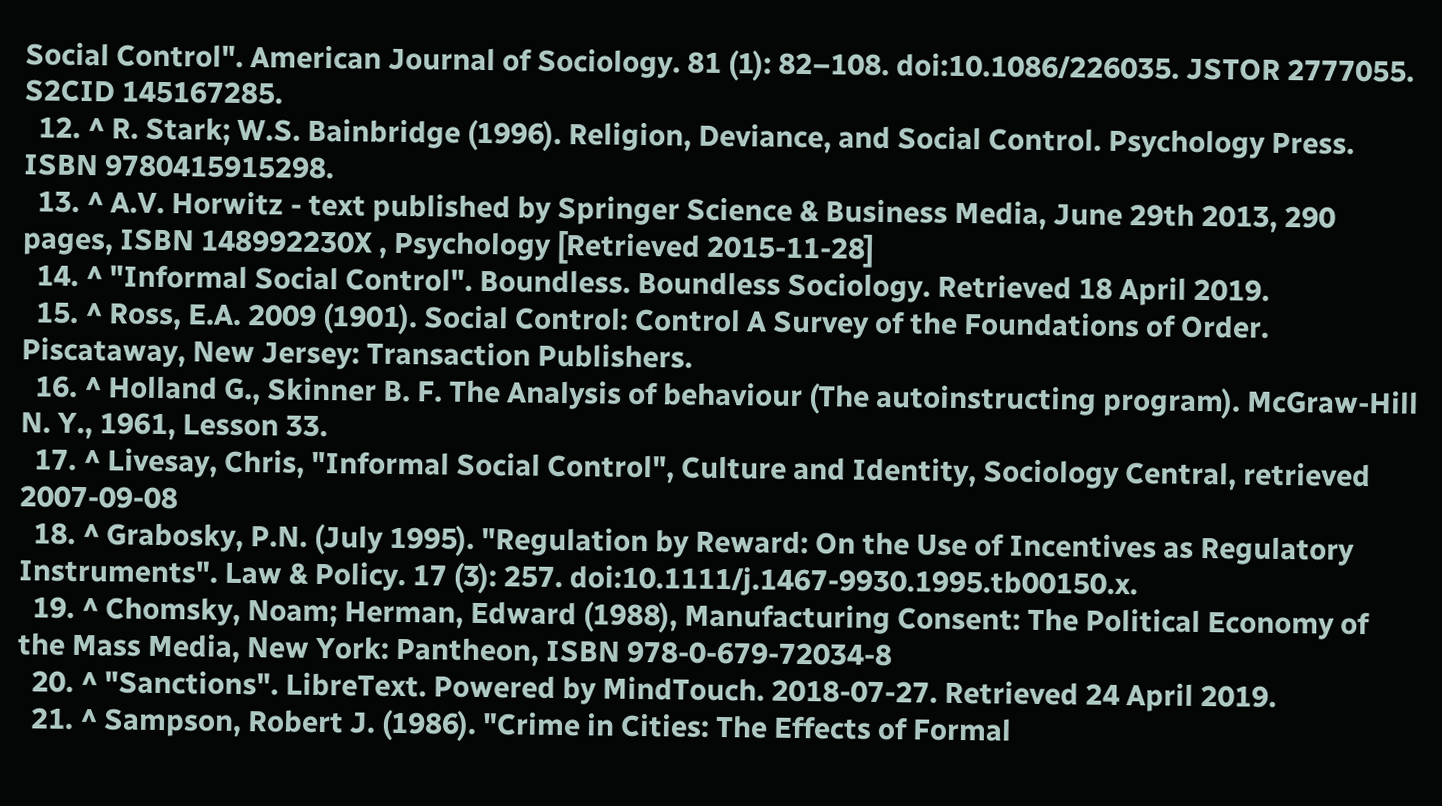Social Control". American Journal of Sociology. 81 (1): 82–108. doi:10.1086/226035. JSTOR 2777055. S2CID 145167285.
  12. ^ R. Stark; W.S. Bainbridge (1996). Religion, Deviance, and Social Control. Psychology Press. ISBN 9780415915298.
  13. ^ A.V. Horwitz - text published by Springer Science & Business Media, June 29th 2013, 290 pages, ISBN 148992230X , Psychology [Retrieved 2015-11-28]
  14. ^ "Informal Social Control". Boundless. Boundless Sociology. Retrieved 18 April 2019.
  15. ^ Ross, E.A. 2009 (1901). Social Control: Control A Survey of the Foundations of Order. Piscataway, New Jersey: Transaction Publishers.
  16. ^ Holland G., Skinner B. F. The Analysis of behaviour (The autoinstructing program). McGraw-Hill N. Y., 1961, Lesson 33.
  17. ^ Livesay, Chris, "Informal Social Control", Culture and Identity, Sociology Central, retrieved 2007-09-08
  18. ^ Grabosky, P.N. (July 1995). "Regulation by Reward: On the Use of Incentives as Regulatory Instruments". Law & Policy. 17 (3): 257. doi:10.1111/j.1467-9930.1995.tb00150.x.
  19. ^ Chomsky, Noam; Herman, Edward (1988), Manufacturing Consent: The Political Economy of the Mass Media, New York: Pantheon, ISBN 978-0-679-72034-8
  20. ^ "Sanctions". LibreText. Powered by MindTouch. 2018-07-27. Retrieved 24 April 2019.
  21. ^ Sampson, Robert J. (1986). "Crime in Cities: The Effects of Formal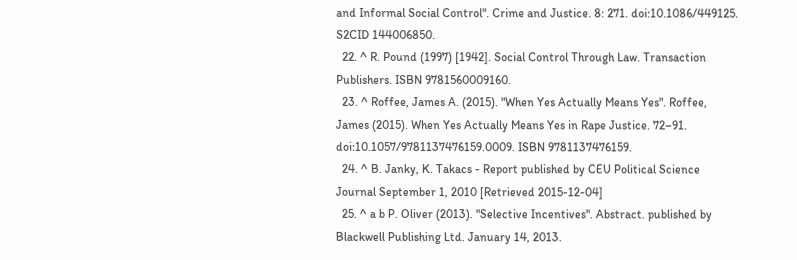and Informal Social Control". Crime and Justice. 8: 271. doi:10.1086/449125. S2CID 144006850.
  22. ^ R. Pound (1997) [1942]. Social Control Through Law. Transaction Publishers. ISBN 9781560009160.
  23. ^ Roffee, James A. (2015). "When Yes Actually Means Yes". Roffee, James (2015). When Yes Actually Means Yes in Rape Justice. 72–91. doi:10.1057/9781137476159.0009. ISBN 9781137476159.
  24. ^ B. Janky, K. Takacs - Report published by CEU Political Science Journal September 1, 2010 [Retrieved 2015-12-04]
  25. ^ a b P. Oliver (2013). "Selective Incentives". Abstract. published by Blackwell Publishing Ltd. January 14, 2013.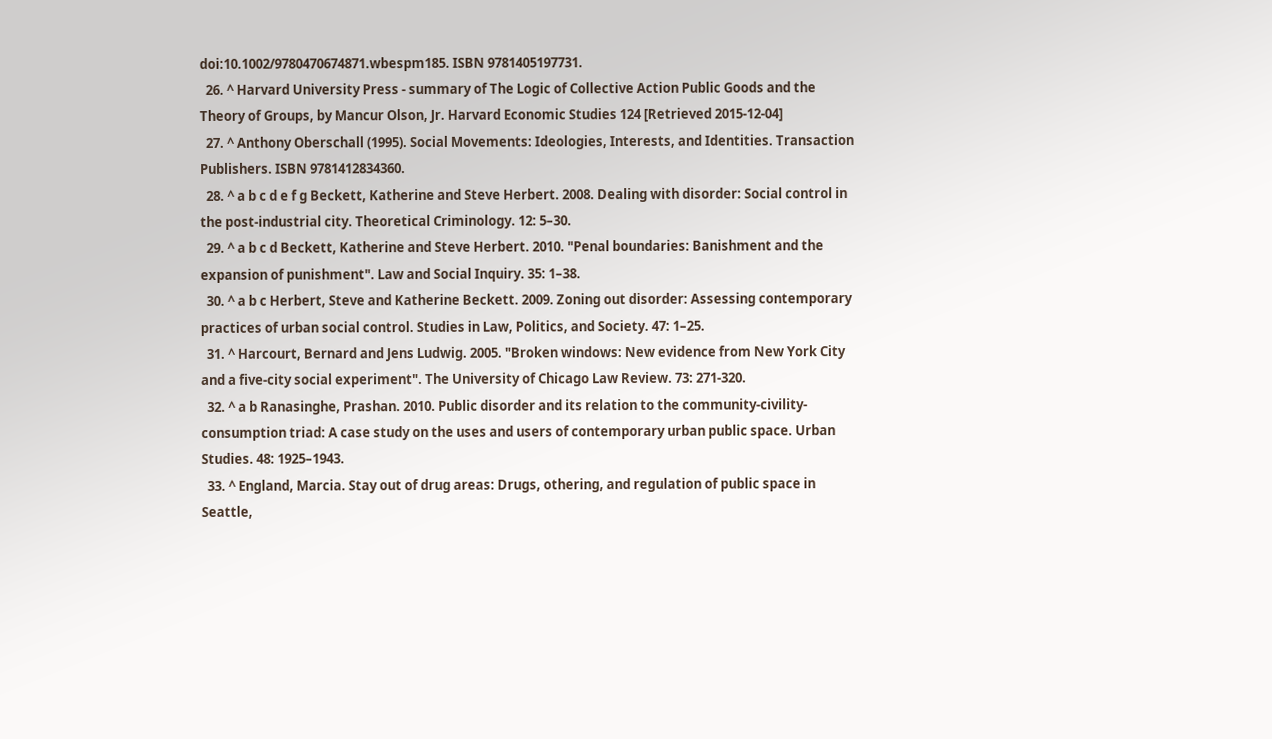doi:10.1002/9780470674871.wbespm185. ISBN 9781405197731.
  26. ^ Harvard University Press - summary of The Logic of Collective Action Public Goods and the Theory of Groups, by Mancur Olson, Jr. Harvard Economic Studies 124 [Retrieved 2015-12-04]
  27. ^ Anthony Oberschall (1995). Social Movements: Ideologies, Interests, and Identities. Transaction Publishers. ISBN 9781412834360.
  28. ^ a b c d e f g Beckett, Katherine and Steve Herbert. 2008. Dealing with disorder: Social control in the post-industrial city. Theoretical Criminology. 12: 5–30.
  29. ^ a b c d Beckett, Katherine and Steve Herbert. 2010. "Penal boundaries: Banishment and the expansion of punishment". Law and Social Inquiry. 35: 1–38.
  30. ^ a b c Herbert, Steve and Katherine Beckett. 2009. Zoning out disorder: Assessing contemporary practices of urban social control. Studies in Law, Politics, and Society. 47: 1–25.
  31. ^ Harcourt, Bernard and Jens Ludwig. 2005. "Broken windows: New evidence from New York City and a five-city social experiment". The University of Chicago Law Review. 73: 271-320.
  32. ^ a b Ranasinghe, Prashan. 2010. Public disorder and its relation to the community-civility-consumption triad: A case study on the uses and users of contemporary urban public space. Urban Studies. 48: 1925–1943.
  33. ^ England, Marcia. Stay out of drug areas: Drugs, othering, and regulation of public space in Seattle,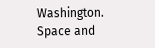Washington. Space and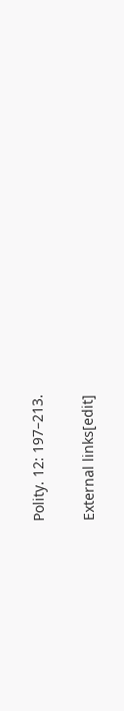Polity. 12: 197–213.

External links[edit]